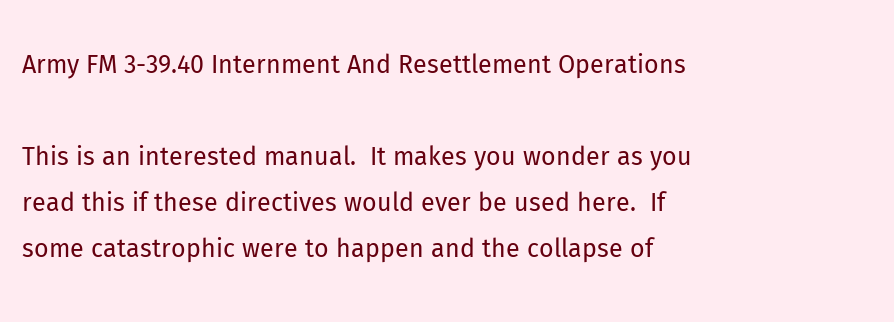Army FM 3-39.40 Internment And Resettlement Operations

This is an interested manual.  It makes you wonder as you read this if these directives would ever be used here.  If some catastrophic were to happen and the collapse of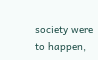society were to happen,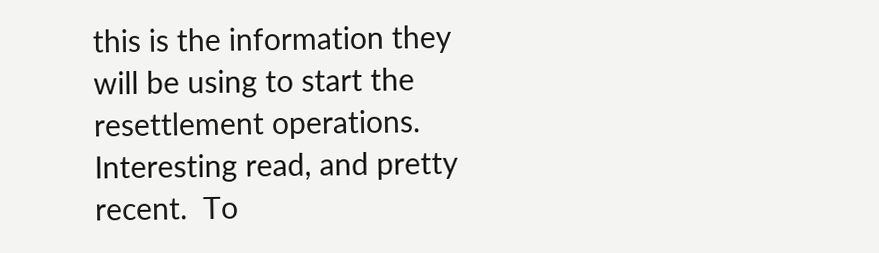this is the information they will be using to start the resettlement operations.  Interesting read, and pretty recent.  To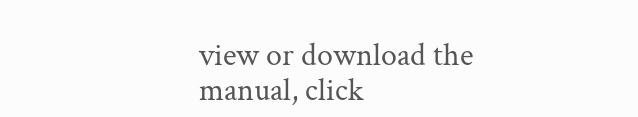view or download the manual, click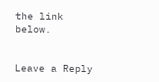the link below.


Leave a Reply